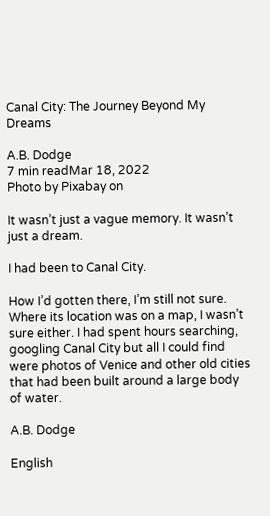Canal City: The Journey Beyond My Dreams

A.B. Dodge
7 min readMar 18, 2022
Photo by Pixabay on

It wasn’t just a vague memory. It wasn’t just a dream.

I had been to Canal City.

How I’d gotten there, I’m still not sure. Where its location was on a map, I wasn’t sure either. I had spent hours searching, googling Canal City but all I could find were photos of Venice and other old cities that had been built around a large body of water.

A.B. Dodge

English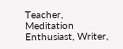Teacher, Meditation Enthusiast, Writer,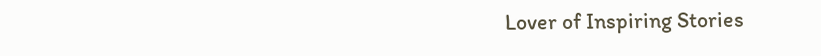Lover of Inspiring Stories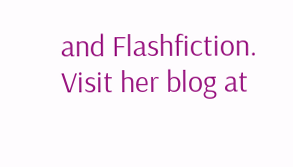and Flashfiction. Visit her blog at